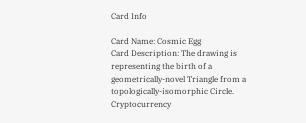Card Info

Card Name: Cosmic Egg
Card Description: The drawing is representing the birth of a geometrically-novel Triangle from a topologically-isomorphic Circle. Cryptocurrency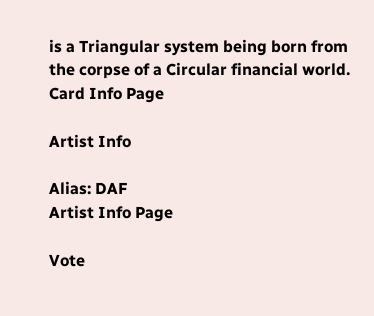is a Triangular system being born from the corpse of a Circular financial world.
Card Info Page

Artist Info

Alias: DAF
Artist Info Page

Vote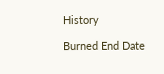History

Burned End Date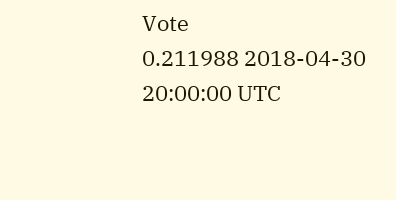Vote
0.211988 2018-04-30 20:00:00 UTC